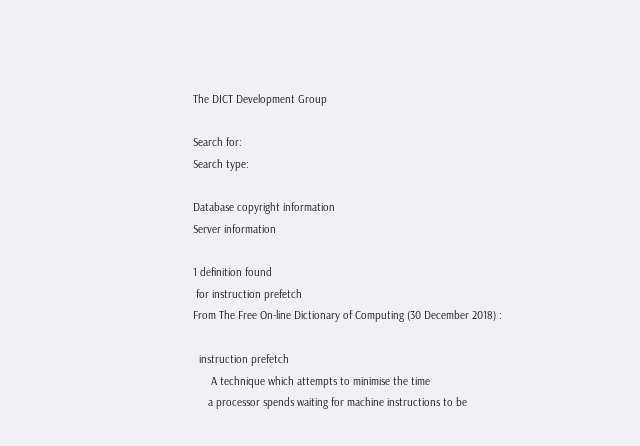The DICT Development Group

Search for:
Search type:

Database copyright information
Server information

1 definition found
 for instruction prefetch
From The Free On-line Dictionary of Computing (30 December 2018) :

  instruction prefetch
      A technique which attempts to minimise the time
     a processor spends waiting for machine instructions to be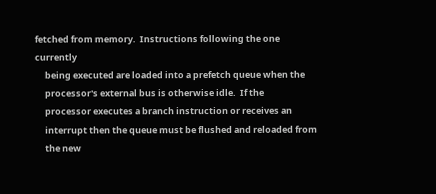fetched from memory.  Instructions following the one currently
     being executed are loaded into a prefetch queue when the
     processor's external bus is otherwise idle.  If the
     processor executes a branch instruction or receives an
     interrupt then the queue must be flushed and reloaded from
     the new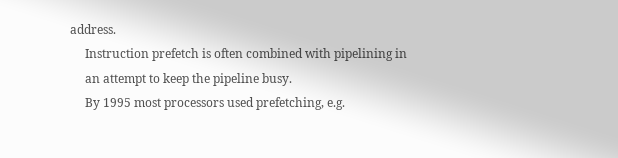address.
     Instruction prefetch is often combined with pipelining in
     an attempt to keep the pipeline busy.
     By 1995 most processors used prefetching, e.g.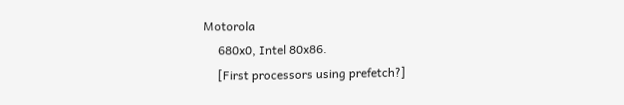Motorola
     680x0, Intel 80x86.
     [First processors using prefetch?]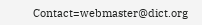Contact=webmaster@dict.org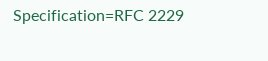Specification=RFC 2229